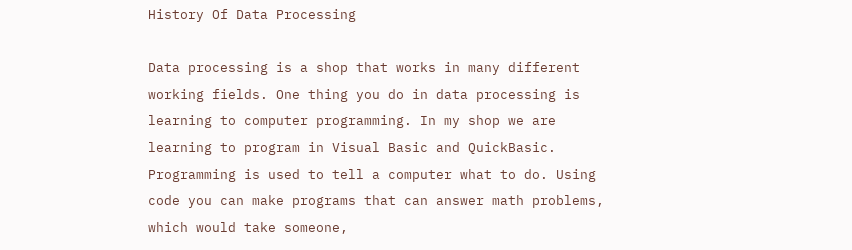History Of Data Processing

Data processing is a shop that works in many different working fields. One thing you do in data processing is learning to computer programming. In my shop we are learning to program in Visual Basic and QuickBasic. Programming is used to tell a computer what to do. Using code you can make programs that can answer math problems, which would take someone,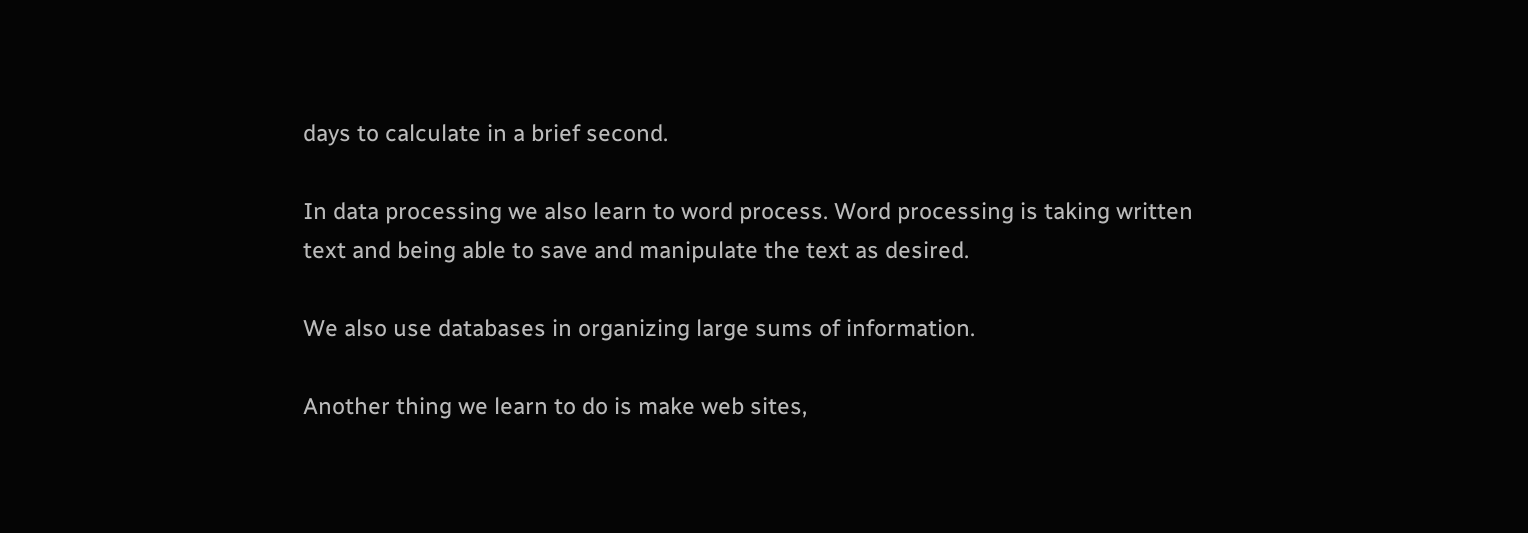days to calculate in a brief second.

In data processing we also learn to word process. Word processing is taking written text and being able to save and manipulate the text as desired.

We also use databases in organizing large sums of information.

Another thing we learn to do is make web sites,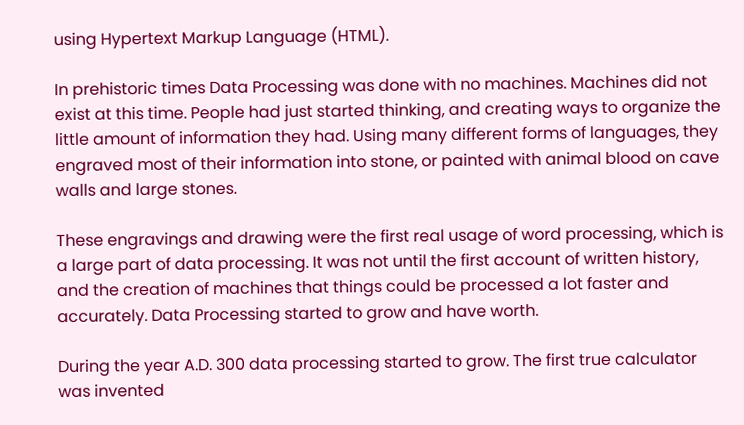using Hypertext Markup Language (HTML).

In prehistoric times Data Processing was done with no machines. Machines did not exist at this time. People had just started thinking, and creating ways to organize the little amount of information they had. Using many different forms of languages, they engraved most of their information into stone, or painted with animal blood on cave walls and large stones.

These engravings and drawing were the first real usage of word processing, which is a large part of data processing. It was not until the first account of written history, and the creation of machines that things could be processed a lot faster and accurately. Data Processing started to grow and have worth.

During the year A.D. 300 data processing started to grow. The first true calculator was invented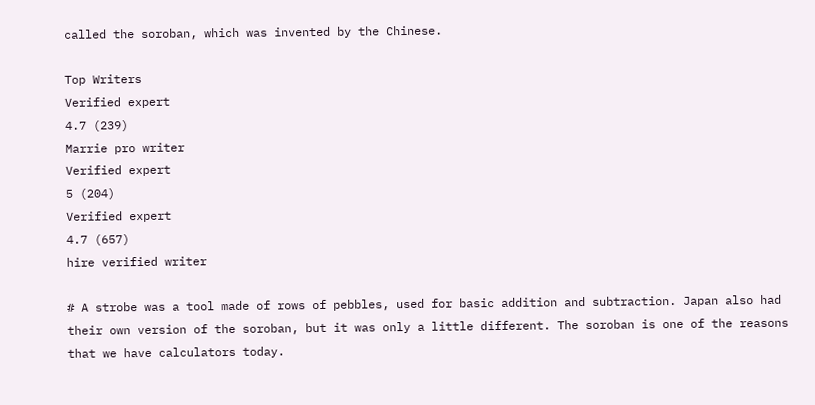called the soroban, which was invented by the Chinese.

Top Writers
Verified expert
4.7 (239)
Marrie pro writer
Verified expert
5 (204)
Verified expert
4.7 (657)
hire verified writer

# A strobe was a tool made of rows of pebbles, used for basic addition and subtraction. Japan also had their own version of the soroban, but it was only a little different. The soroban is one of the reasons that we have calculators today.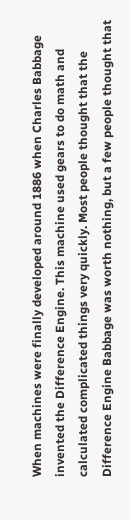When machines were finally developed around 1886 when Charles Babbage invented the Difference Engine. This machine used gears to do math and calculated complicated things very quickly. Most people thought that the Difference Engine Babbage was worth nothing, but a few people thought that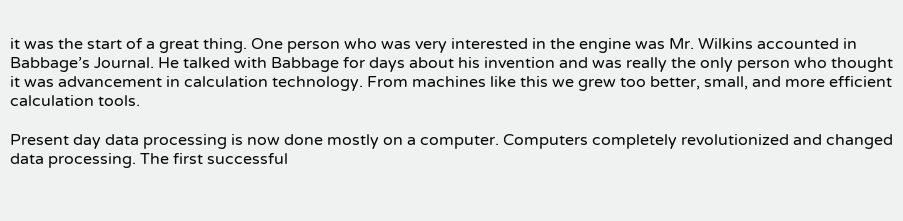it was the start of a great thing. One person who was very interested in the engine was Mr. Wilkins accounted in Babbage’s Journal. He talked with Babbage for days about his invention and was really the only person who thought it was advancement in calculation technology. From machines like this we grew too better, small, and more efficient calculation tools.

Present day data processing is now done mostly on a computer. Computers completely revolutionized and changed data processing. The first successful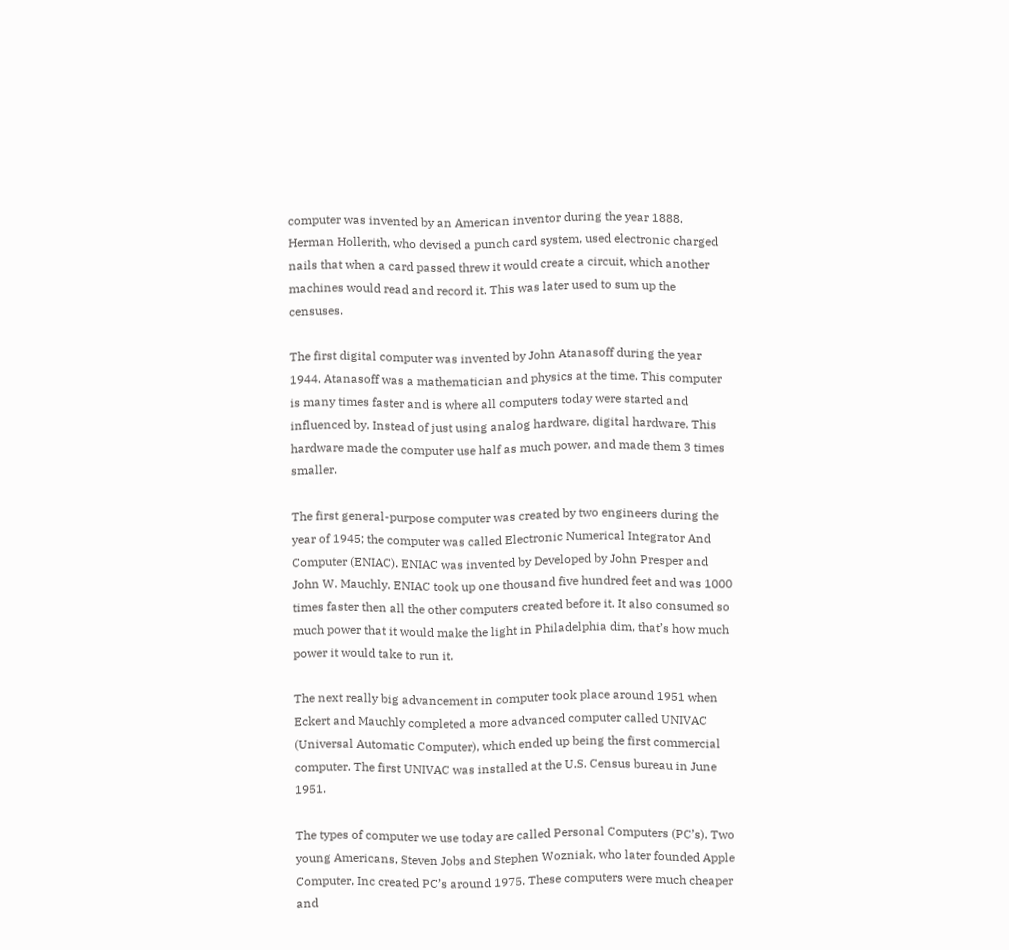computer was invented by an American inventor during the year 1888. Herman Hollerith, who devised a punch card system, used electronic charged nails that when a card passed threw it would create a circuit, which another machines would read and record it. This was later used to sum up the censuses.

The first digital computer was invented by John Atanasoff during the year 1944. Atanasoff was a mathematician and physics at the time. This computer is many times faster and is where all computers today were started and influenced by. Instead of just using analog hardware, digital hardware. This hardware made the computer use half as much power, and made them 3 times smaller.

The first general-purpose computer was created by two engineers during the year of 1945; the computer was called Electronic Numerical Integrator And Computer (ENIAC). ENIAC was invented by Developed by John Presper and John W. Mauchly. ENIAC took up one thousand five hundred feet and was 1000 times faster then all the other computers created before it. It also consumed so much power that it would make the light in Philadelphia dim, that’s how much power it would take to run it.

The next really big advancement in computer took place around 1951 when Eckert and Mauchly completed a more advanced computer called UNIVAC (Universal Automatic Computer), which ended up being the first commercial computer. The first UNIVAC was installed at the U.S. Census bureau in June 1951.

The types of computer we use today are called Personal Computers (PC’s). Two young Americans, Steven Jobs and Stephen Wozniak, who later founded Apple Computer, Inc created PC’s around 1975. These computers were much cheaper and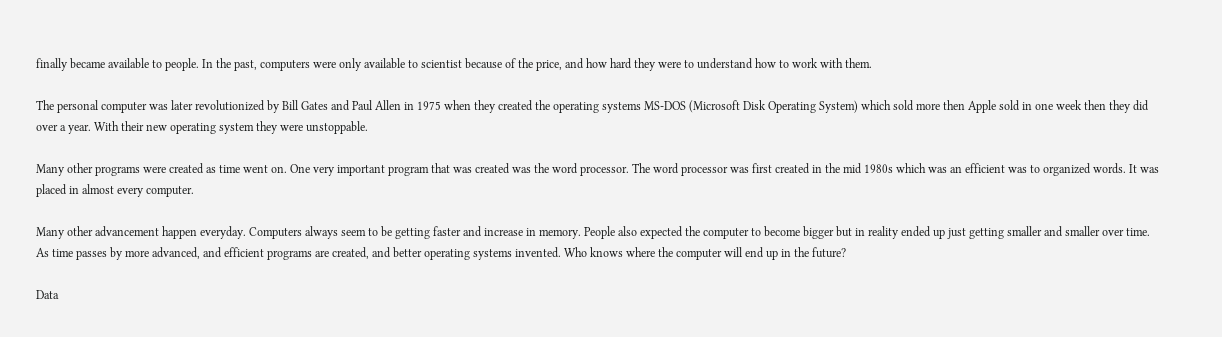finally became available to people. In the past, computers were only available to scientist because of the price, and how hard they were to understand how to work with them.

The personal computer was later revolutionized by Bill Gates and Paul Allen in 1975 when they created the operating systems MS-DOS (Microsoft Disk Operating System) which sold more then Apple sold in one week then they did over a year. With their new operating system they were unstoppable.

Many other programs were created as time went on. One very important program that was created was the word processor. The word processor was first created in the mid 1980s which was an efficient was to organized words. It was placed in almost every computer.

Many other advancement happen everyday. Computers always seem to be getting faster and increase in memory. People also expected the computer to become bigger but in reality ended up just getting smaller and smaller over time. As time passes by more advanced, and efficient programs are created, and better operating systems invented. Who knows where the computer will end up in the future?

Data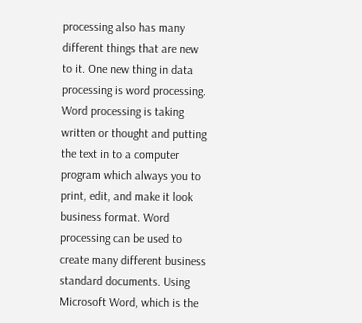processing also has many different things that are new to it. One new thing in data processing is word processing. Word processing is taking written or thought and putting the text in to a computer program which always you to print, edit, and make it look business format. Word processing can be used to create many different business standard documents. Using Microsoft Word, which is the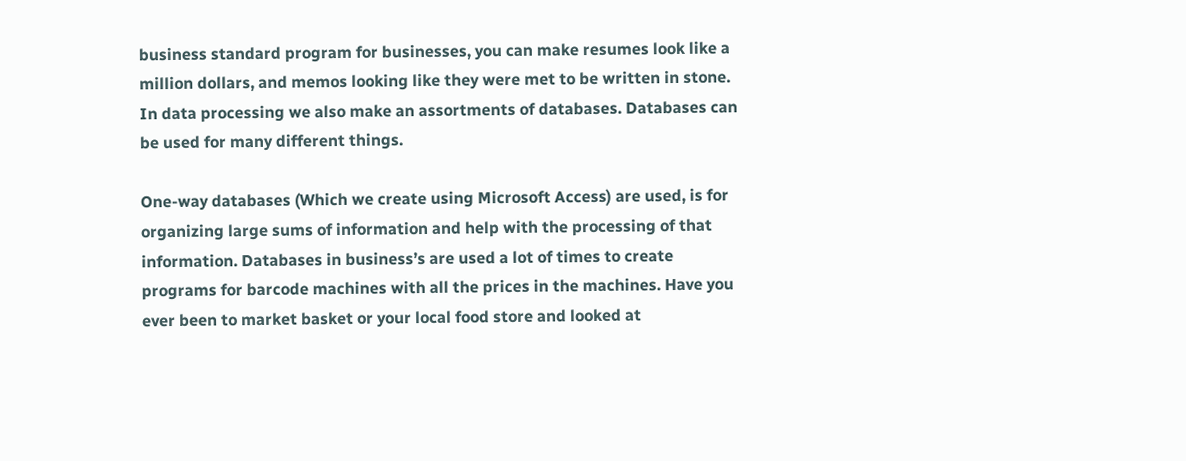business standard program for businesses, you can make resumes look like a million dollars, and memos looking like they were met to be written in stone. In data processing we also make an assortments of databases. Databases can be used for many different things.

One-way databases (Which we create using Microsoft Access) are used, is for organizing large sums of information and help with the processing of that information. Databases in business’s are used a lot of times to create programs for barcode machines with all the prices in the machines. Have you ever been to market basket or your local food store and looked at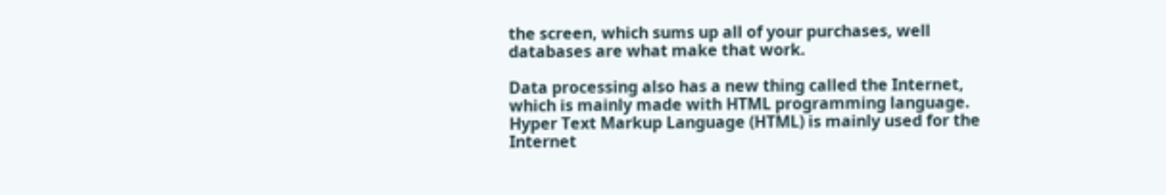the screen, which sums up all of your purchases, well databases are what make that work.

Data processing also has a new thing called the Internet, which is mainly made with HTML programming language. Hyper Text Markup Language (HTML) is mainly used for the Internet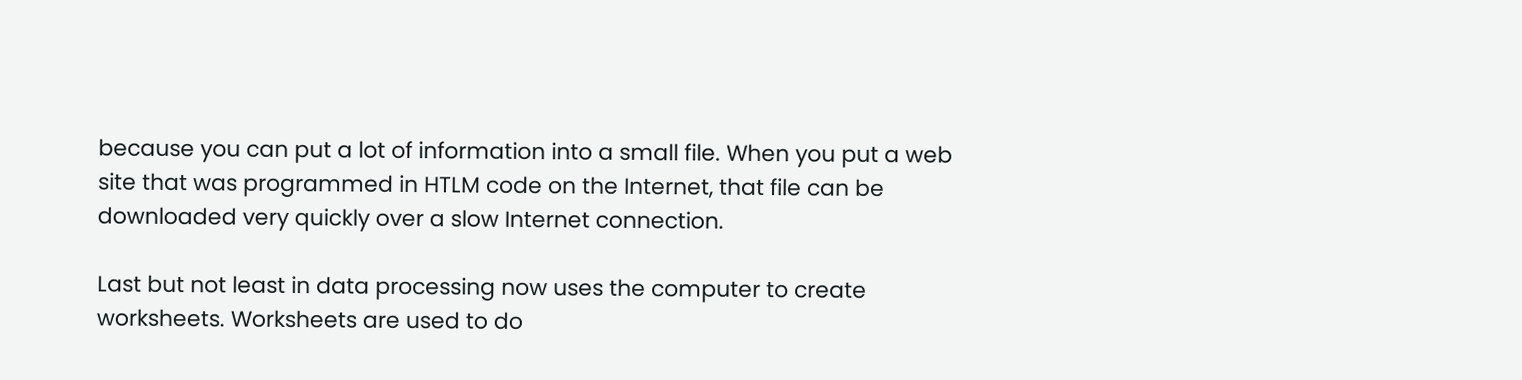because you can put a lot of information into a small file. When you put a web site that was programmed in HTLM code on the Internet, that file can be downloaded very quickly over a slow Internet connection.

Last but not least in data processing now uses the computer to create worksheets. Worksheets are used to do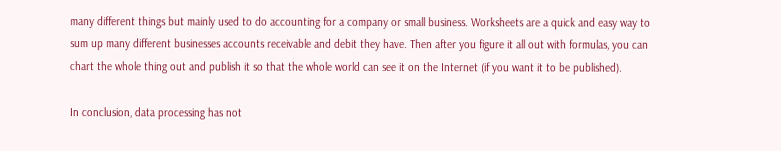many different things but mainly used to do accounting for a company or small business. Worksheets are a quick and easy way to sum up many different businesses accounts receivable and debit they have. Then after you figure it all out with formulas, you can chart the whole thing out and publish it so that the whole world can see it on the Internet (if you want it to be published).

In conclusion, data processing has not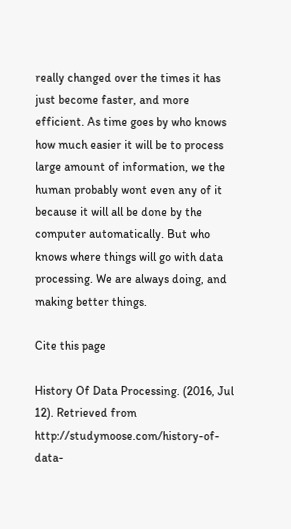really changed over the times it has just become faster, and more efficient. As time goes by who knows how much easier it will be to process large amount of information, we the human probably wont even any of it because it will all be done by the computer automatically. But who knows where things will go with data processing. We are always doing, and making better things.

Cite this page

History Of Data Processing. (2016, Jul 12). Retrieved from http://studymoose.com/history-of-data-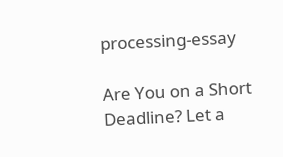processing-essay

Are You on a Short Deadline? Let a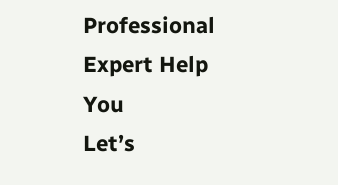Professional Expert Help You
Let’s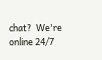chat?  We're online 24/7